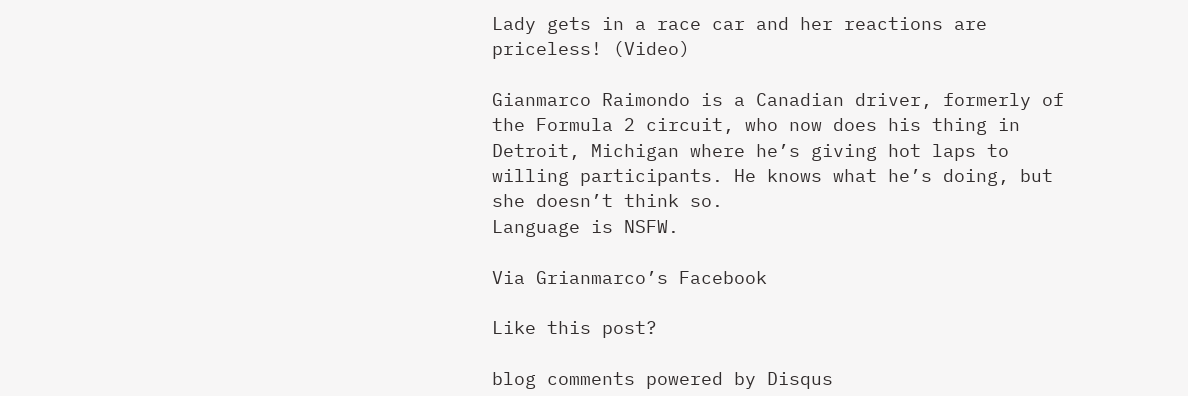Lady gets in a race car and her reactions are priceless! (Video)

Gianmarco Raimondo is a Canadian driver, formerly of the Formula 2 circuit, who now does his thing in Detroit, Michigan where he’s giving hot laps to willing participants. He knows what he’s doing, but she doesn’t think so.
Language is NSFW.

Via Grianmarco’s Facebook

Like this post?

blog comments powered by Disqus